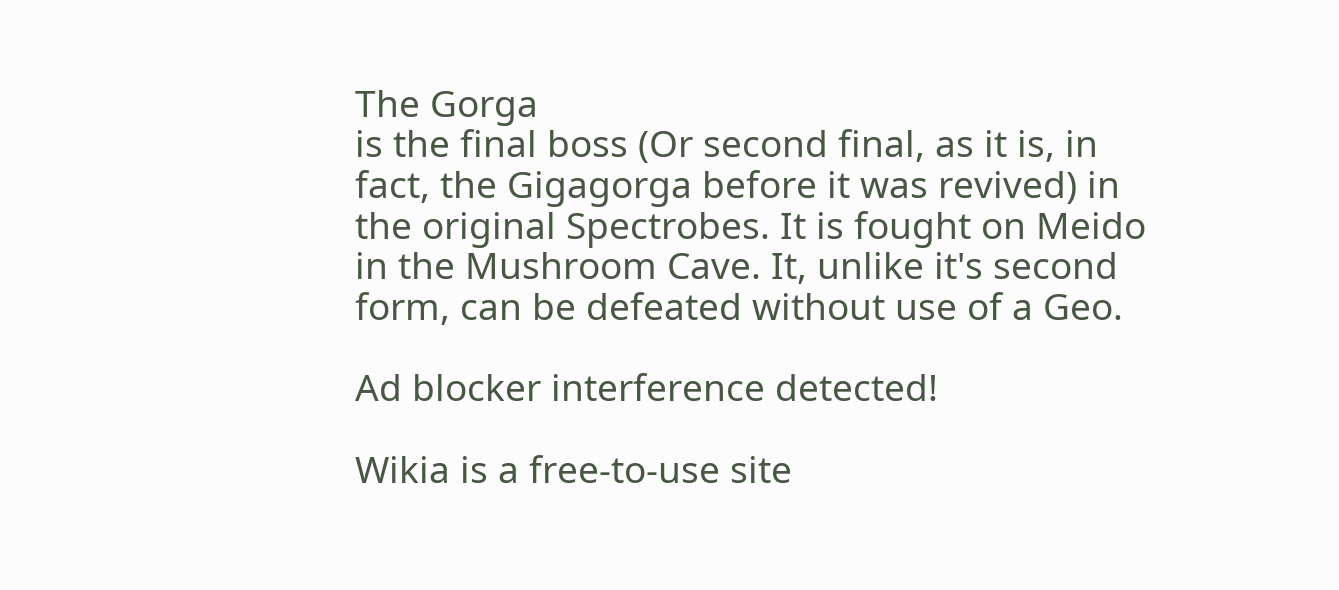The Gorga
is the final boss (Or second final, as it is, in fact, the Gigagorga before it was revived) in the original Spectrobes. It is fought on Meido in the Mushroom Cave. It, unlike it's second form, can be defeated without use of a Geo.

Ad blocker interference detected!

Wikia is a free-to-use site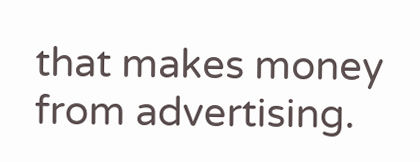that makes money from advertising.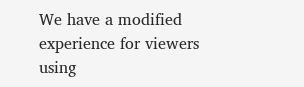We have a modified experience for viewers using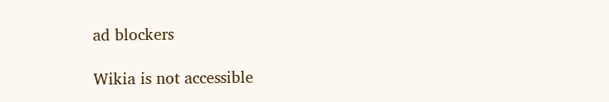ad blockers

Wikia is not accessible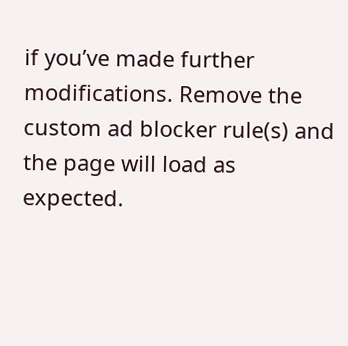if you’ve made further modifications. Remove the custom ad blocker rule(s) and the page will load as expected.